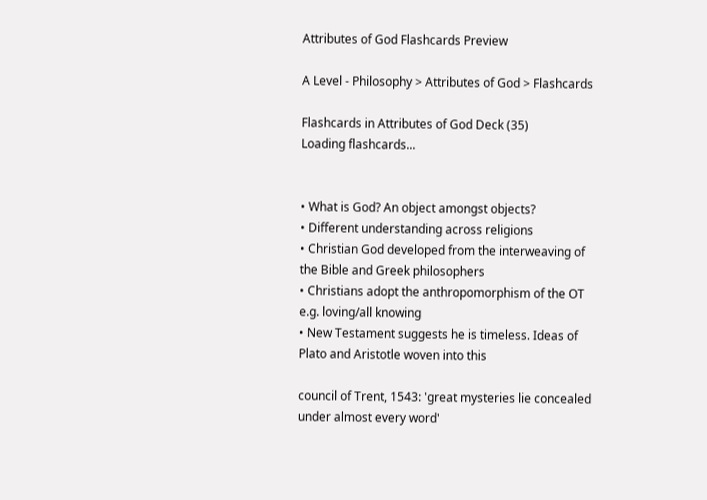Attributes of God Flashcards Preview

A Level - Philosophy > Attributes of God > Flashcards

Flashcards in Attributes of God Deck (35)
Loading flashcards...


• What is God? An object amongst objects?
• Different understanding across religions
• Christian God developed from the interweaving of the Bible and Greek philosophers
• Christians adopt the anthropomorphism of the OT e.g. loving/all knowing
• New Testament suggests he is timeless. Ideas of Plato and Aristotle woven into this

council of Trent, 1543: 'great mysteries lie concealed under almost every word'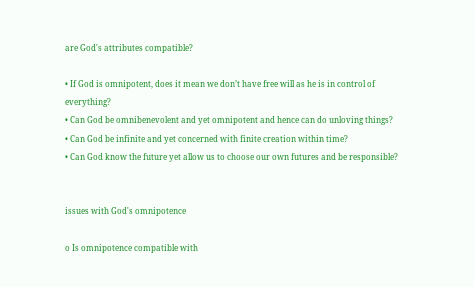are God's attributes compatible?

• If God is omnipotent, does it mean we don’t have free will as he is in control of everything?
• Can God be omnibenevolent and yet omnipotent and hence can do unloving things?
• Can God be infinite and yet concerned with finite creation within time?
• Can God know the future yet allow us to choose our own futures and be responsible?


issues with God's omnipotence

o Is omnipotence compatible with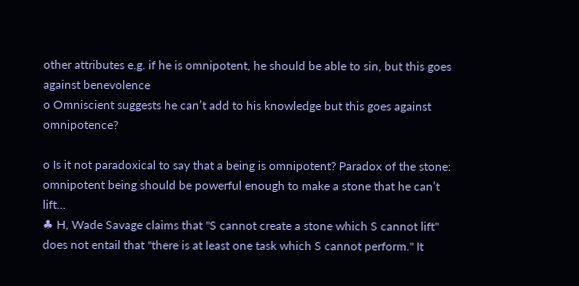other attributes e.g. if he is omnipotent, he should be able to sin, but this goes against benevolence
o Omniscient suggests he can’t add to his knowledge but this goes against omnipotence?

o Is it not paradoxical to say that a being is omnipotent? Paradox of the stone: omnipotent being should be powerful enough to make a stone that he can’t lift…
♣ H, Wade Savage claims that "S cannot create a stone which S cannot lift" does not entail that "there is at least one task which S cannot perform." It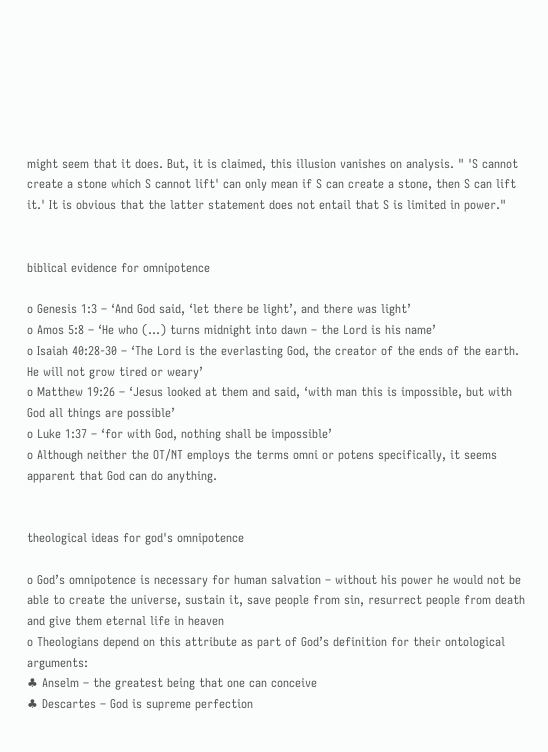might seem that it does. But, it is claimed, this illusion vanishes on analysis. " 'S cannot create a stone which S cannot lift' can only mean if S can create a stone, then S can lift it.' It is obvious that the latter statement does not entail that S is limited in power."


biblical evidence for omnipotence

o Genesis 1:3 – ‘And God said, ‘let there be light’, and there was light’
o Amos 5:8 – ‘He who (…) turns midnight into dawn – the Lord is his name’
o Isaiah 40:28-30 – ‘The Lord is the everlasting God, the creator of the ends of the earth. He will not grow tired or weary’
o Matthew 19:26 – ‘Jesus looked at them and said, ‘with man this is impossible, but with God all things are possible’
o Luke 1:37 – ‘for with God, nothing shall be impossible’
o Although neither the OT/NT employs the terms omni or potens specifically, it seems apparent that God can do anything.


theological ideas for god's omnipotence

o God’s omnipotence is necessary for human salvation – without his power he would not be able to create the universe, sustain it, save people from sin, resurrect people from death and give them eternal life in heaven
o Theologians depend on this attribute as part of God’s definition for their ontological arguments:
♣ Anselm – the greatest being that one can conceive
♣ Descartes – God is supreme perfection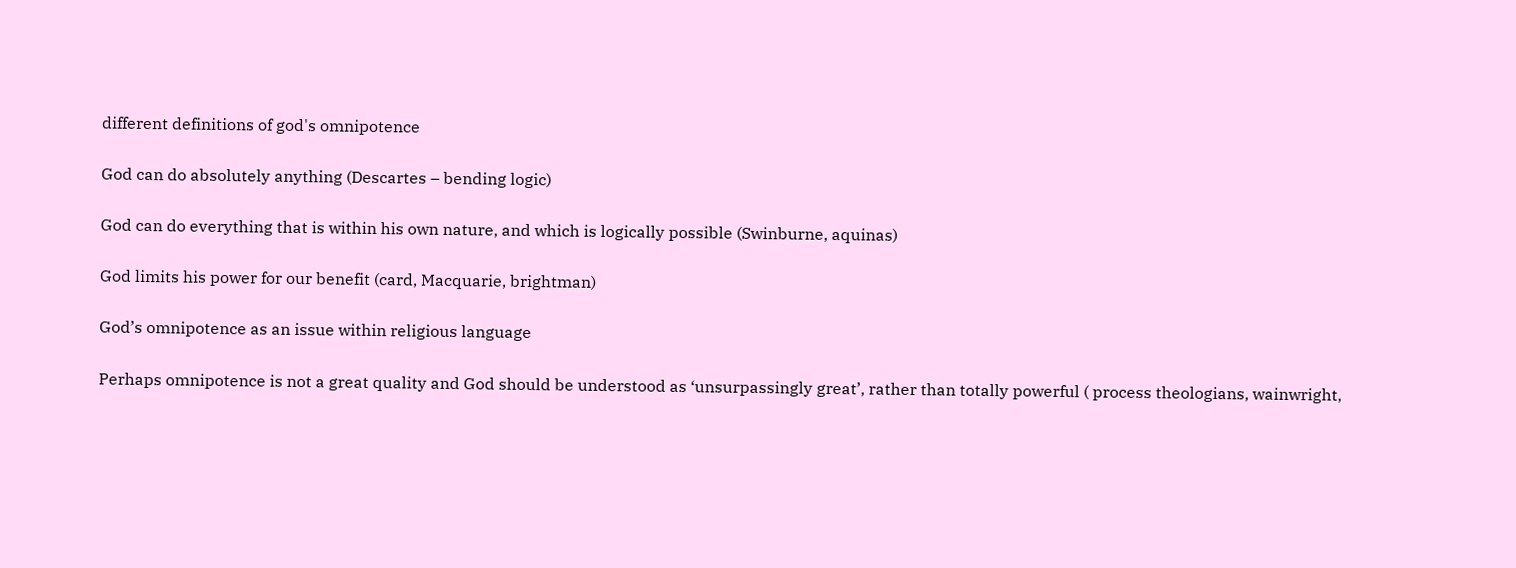different definitions of god's omnipotence

God can do absolutely anything (Descartes – bending logic)

God can do everything that is within his own nature, and which is logically possible (Swinburne, aquinas)

God limits his power for our benefit (card, Macquarie, brightman)

God’s omnipotence as an issue within religious language

Perhaps omnipotence is not a great quality and God should be understood as ‘unsurpassingly great’, rather than totally powerful ( process theologians, wainwright,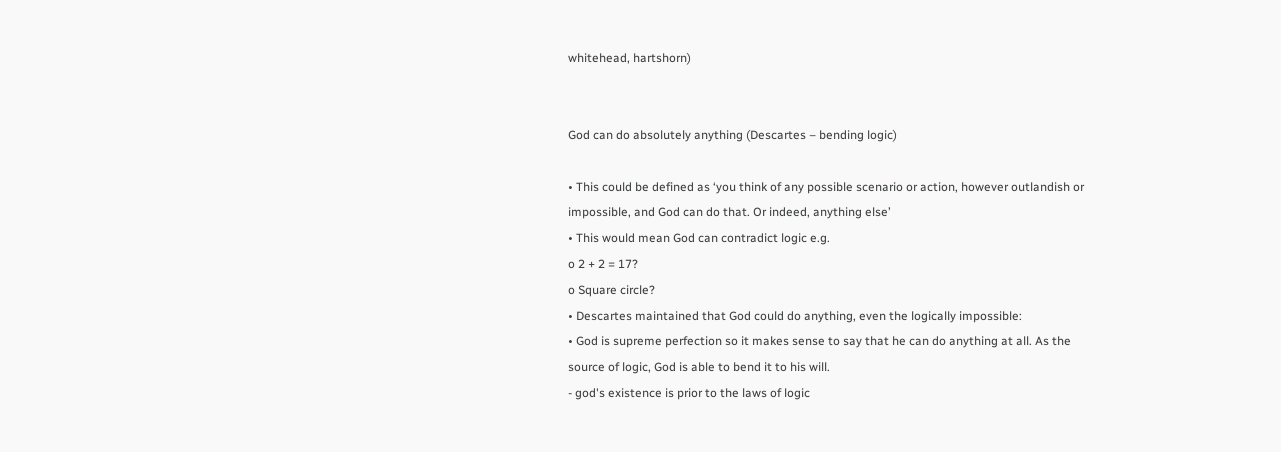whitehead, hartshorn)


God can do absolutely anything (Descartes – bending logic)

• This could be defined as ‘you think of any possible scenario or action, however outlandish or impossible, and God can do that. Or indeed, anything else’
• This would mean God can contradict logic e.g.
o 2 + 2 = 17?
o Square circle?
• Descartes maintained that God could do anything, even the logically impossible:
• God is supreme perfection so it makes sense to say that he can do anything at all. As the source of logic, God is able to bend it to his will.
- god's existence is prior to the laws of logic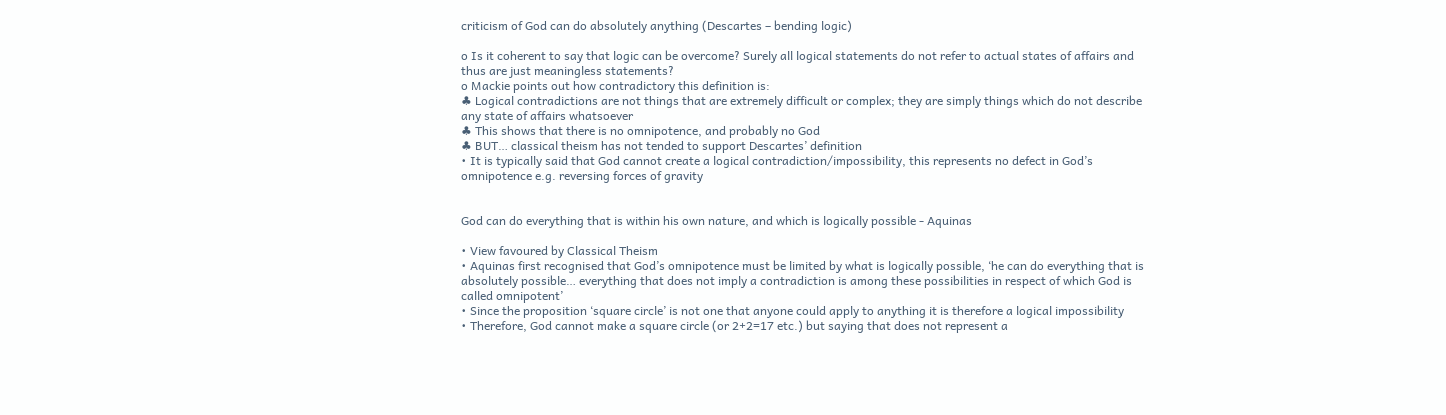criticism of God can do absolutely anything (Descartes – bending logic)

o Is it coherent to say that logic can be overcome? Surely all logical statements do not refer to actual states of affairs and thus are just meaningless statements?
o Mackie points out how contradictory this definition is:
♣ Logical contradictions are not things that are extremely difficult or complex; they are simply things which do not describe any state of affairs whatsoever
♣ This shows that there is no omnipotence, and probably no God
♣ BUT… classical theism has not tended to support Descartes’ definition
• It is typically said that God cannot create a logical contradiction/impossibility, this represents no defect in God’s omnipotence e.g. reversing forces of gravity


God can do everything that is within his own nature, and which is logically possible - Aquinas

• View favoured by Classical Theism
• Aquinas first recognised that God’s omnipotence must be limited by what is logically possible, ‘he can do everything that is absolutely possible… everything that does not imply a contradiction is among these possibilities in respect of which God is called omnipotent’
• Since the proposition ‘square circle’ is not one that anyone could apply to anything it is therefore a logical impossibility
• Therefore, God cannot make a square circle (or 2+2=17 etc.) but saying that does not represent a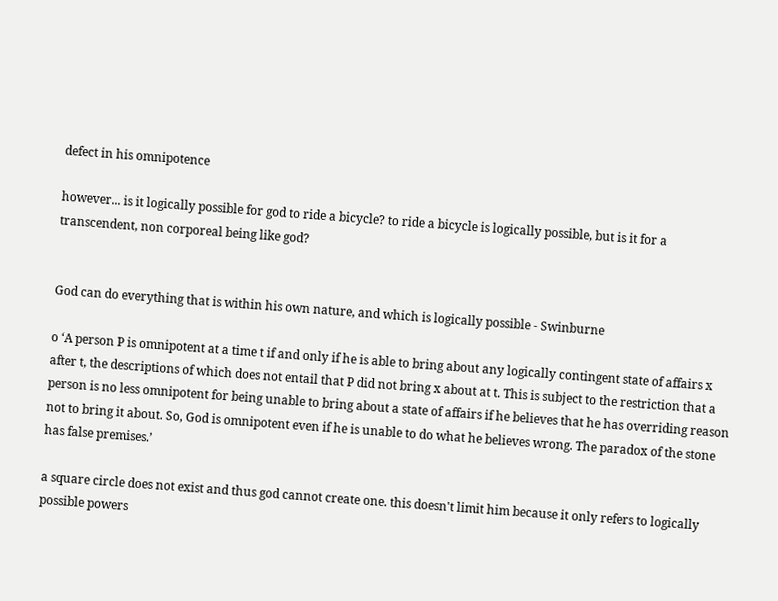defect in his omnipotence

however... is it logically possible for god to ride a bicycle? to ride a bicycle is logically possible, but is it for a transcendent, non corporeal being like god?


God can do everything that is within his own nature, and which is logically possible - Swinburne

o ‘A person P is omnipotent at a time t if and only if he is able to bring about any logically contingent state of affairs x after t, the descriptions of which does not entail that P did not bring x about at t. This is subject to the restriction that a person is no less omnipotent for being unable to bring about a state of affairs if he believes that he has overriding reason not to bring it about. So, God is omnipotent even if he is unable to do what he believes wrong. The paradox of the stone has false premises.’

a square circle does not exist and thus god cannot create one. this doesn't limit him because it only refers to logically possible powers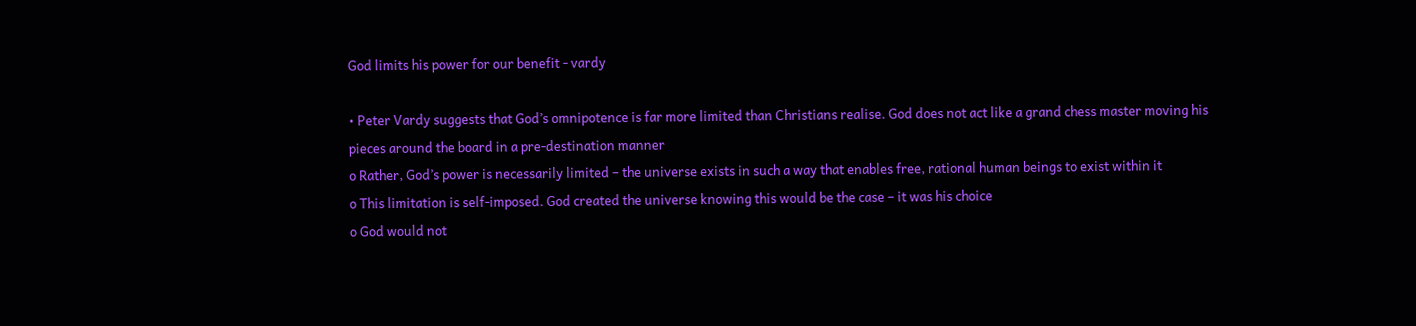God limits his power for our benefit - vardy

• Peter Vardy suggests that God’s omnipotence is far more limited than Christians realise. God does not act like a grand chess master moving his pieces around the board in a pre-destination manner
o Rather, God’s power is necessarily limited – the universe exists in such a way that enables free, rational human beings to exist within it
o This limitation is self-imposed. God created the universe knowing this would be the case – it was his choice
o God would not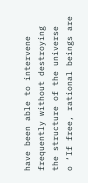have been able to intervene frequently without destroying the structure of the universe
o ‘If free, rational beings are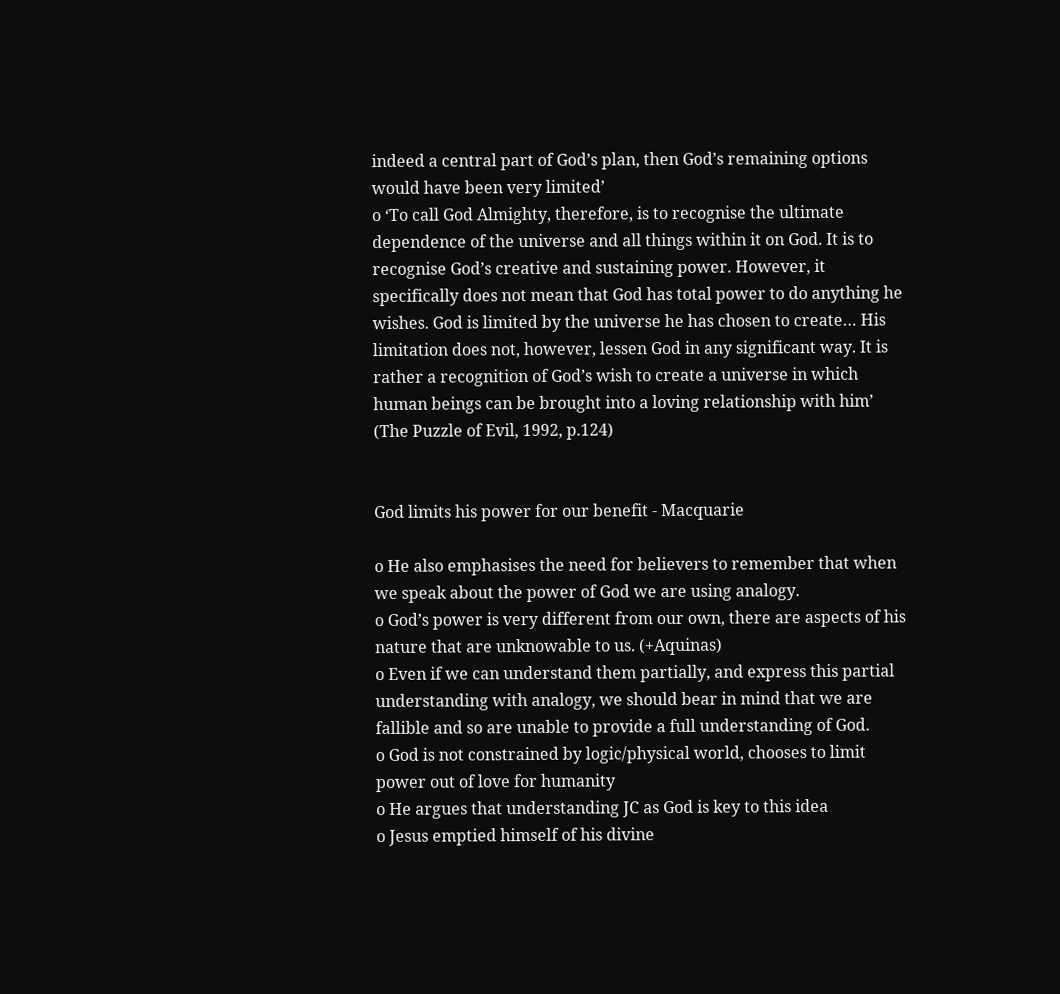indeed a central part of God’s plan, then God’s remaining options would have been very limited’
o ‘To call God Almighty, therefore, is to recognise the ultimate dependence of the universe and all things within it on God. It is to recognise God’s creative and sustaining power. However, it specifically does not mean that God has total power to do anything he wishes. God is limited by the universe he has chosen to create… His limitation does not, however, lessen God in any significant way. It is rather a recognition of God’s wish to create a universe in which human beings can be brought into a loving relationship with him’ (The Puzzle of Evil, 1992, p.124)


God limits his power for our benefit - Macquarie

o He also emphasises the need for believers to remember that when we speak about the power of God we are using analogy.
o God’s power is very different from our own, there are aspects of his nature that are unknowable to us. (+Aquinas)
o Even if we can understand them partially, and express this partial understanding with analogy, we should bear in mind that we are fallible and so are unable to provide a full understanding of God.
o God is not constrained by logic/physical world, chooses to limit power out of love for humanity
o He argues that understanding JC as God is key to this idea
o Jesus emptied himself of his divine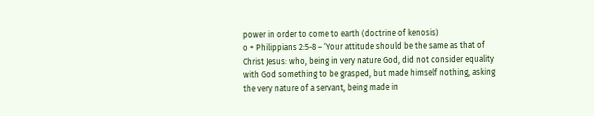power in order to come to earth (doctrine of kenosis)
o + Philippians 2:5-8 – ‘Your attitude should be the same as that of Christ Jesus: who, being in very nature God, did not consider equality with God something to be grasped, but made himself nothing, asking the very nature of a servant, being made in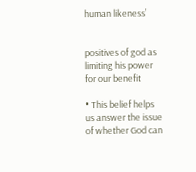human likeness’


positives of god as limiting his power for our benefit

• This belief helps us answer the issue of whether God can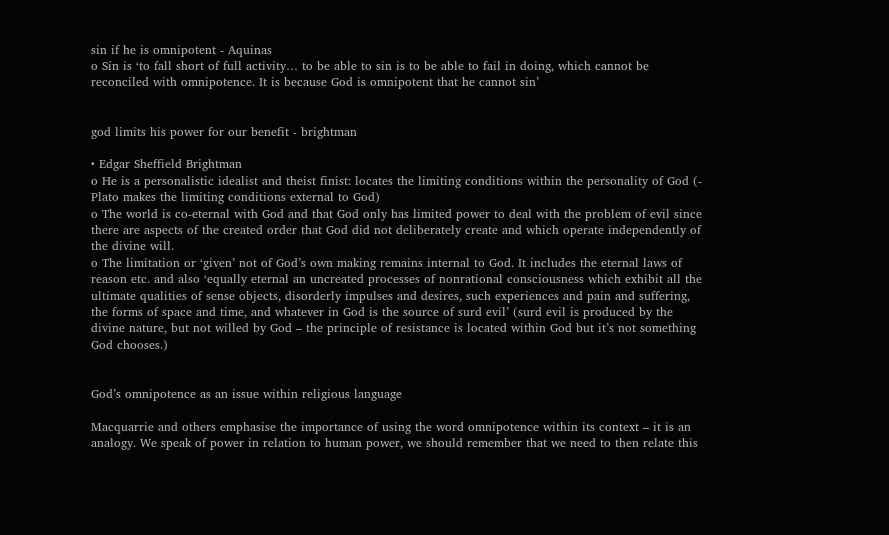sin if he is omnipotent - Aquinas
o Sin is ‘to fall short of full activity… to be able to sin is to be able to fail in doing, which cannot be reconciled with omnipotence. It is because God is omnipotent that he cannot sin’


god limits his power for our benefit - brightman

• Edgar Sheffield Brightman
o He is a personalistic idealist and theist finist: locates the limiting conditions within the personality of God (- Plato makes the limiting conditions external to God)
o The world is co-eternal with God and that God only has limited power to deal with the problem of evil since there are aspects of the created order that God did not deliberately create and which operate independently of the divine will.
o The limitation or ‘given’ not of God’s own making remains internal to God. It includes the eternal laws of reason etc. and also ‘equally eternal an uncreated processes of nonrational consciousness which exhibit all the ultimate qualities of sense objects, disorderly impulses and desires, such experiences and pain and suffering, the forms of space and time, and whatever in God is the source of surd evil’ (surd evil is produced by the divine nature, but not willed by God – the principle of resistance is located within God but it’s not something God chooses.)


God’s omnipotence as an issue within religious language

Macquarrie and others emphasise the importance of using the word omnipotence within its context – it is an analogy. We speak of power in relation to human power, we should remember that we need to then relate this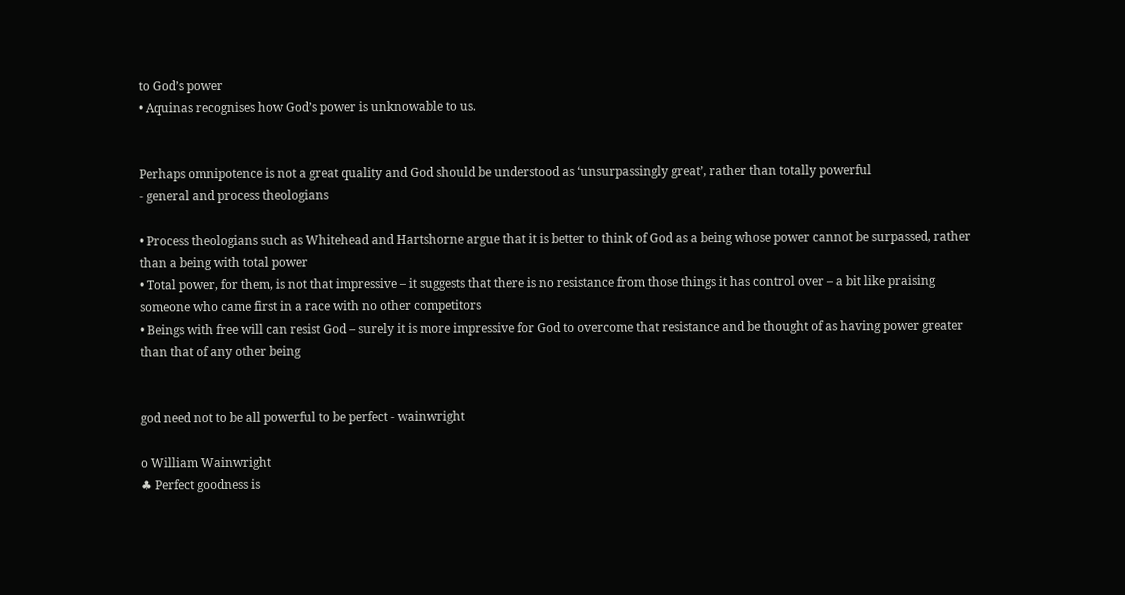to God’s power
• Aquinas recognises how God’s power is unknowable to us.


Perhaps omnipotence is not a great quality and God should be understood as ‘unsurpassingly great’, rather than totally powerful
- general and process theologians

• Process theologians such as Whitehead and Hartshorne argue that it is better to think of God as a being whose power cannot be surpassed, rather than a being with total power
• Total power, for them, is not that impressive – it suggests that there is no resistance from those things it has control over – a bit like praising someone who came first in a race with no other competitors
• Beings with free will can resist God – surely it is more impressive for God to overcome that resistance and be thought of as having power greater than that of any other being


god need not to be all powerful to be perfect - wainwright

o William Wainwright
♣ Perfect goodness is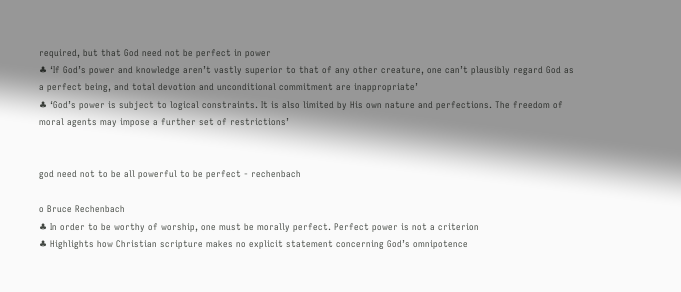required, but that God need not be perfect in power
♣ ‘If God’s power and knowledge aren’t vastly superior to that of any other creature, one can’t plausibly regard God as a perfect being, and total devotion and unconditional commitment are inappropriate’
♣ ‘God’s power is subject to logical constraints. It is also limited by His own nature and perfections. The freedom of moral agents may impose a further set of restrictions’


god need not to be all powerful to be perfect - rechenbach

o Bruce Rechenbach
♣ In order to be worthy of worship, one must be morally perfect. Perfect power is not a criterion
♣ Highlights how Christian scripture makes no explicit statement concerning God’s omnipotence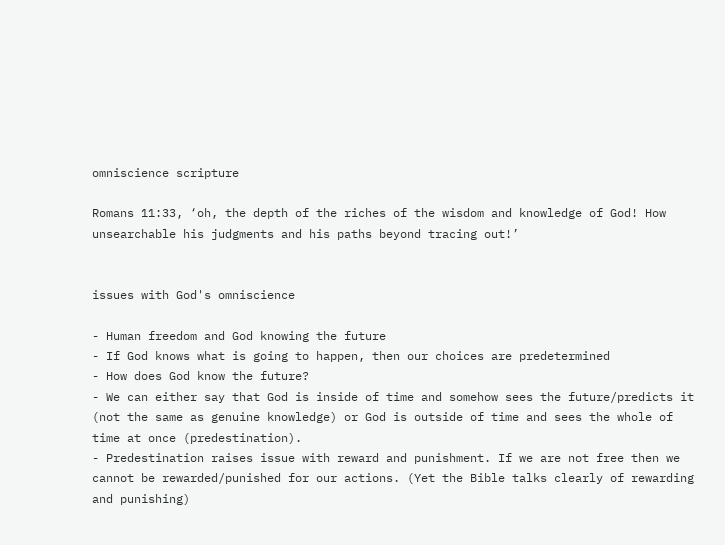omniscience scripture

Romans 11:33, ‘oh, the depth of the riches of the wisdom and knowledge of God! How unsearchable his judgments and his paths beyond tracing out!’


issues with God's omniscience

- Human freedom and God knowing the future
- If God knows what is going to happen, then our choices are predetermined
- How does God know the future?
- We can either say that God is inside of time and somehow sees the future/predicts it (not the same as genuine knowledge) or God is outside of time and sees the whole of time at once (predestination).
- Predestination raises issue with reward and punishment. If we are not free then we cannot be rewarded/punished for our actions. (Yet the Bible talks clearly of rewarding and punishing)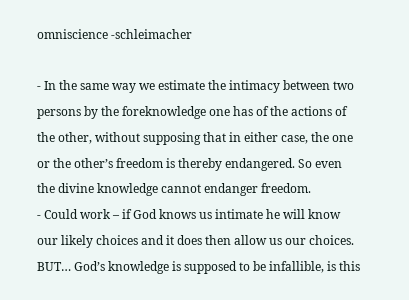omniscience -schleimacher

- In the same way we estimate the intimacy between two persons by the foreknowledge one has of the actions of the other, without supposing that in either case, the one or the other’s freedom is thereby endangered. So even the divine knowledge cannot endanger freedom.
- Could work – if God knows us intimate he will know our likely choices and it does then allow us our choices. BUT… God’s knowledge is supposed to be infallible, is this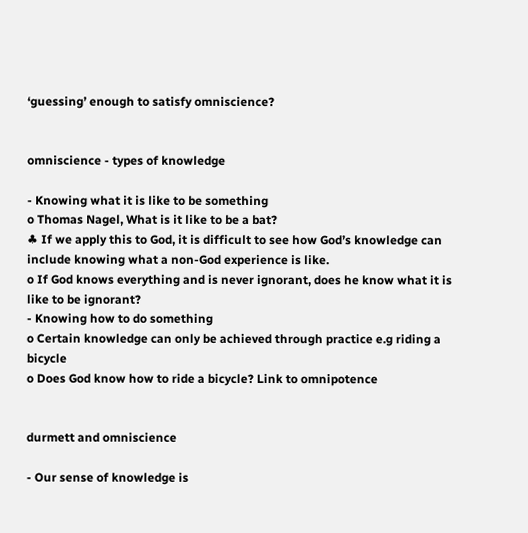‘guessing’ enough to satisfy omniscience?


omniscience - types of knowledge

- Knowing what it is like to be something
o Thomas Nagel, What is it like to be a bat?
♣ If we apply this to God, it is difficult to see how God’s knowledge can include knowing what a non-God experience is like.
o If God knows everything and is never ignorant, does he know what it is like to be ignorant?
- Knowing how to do something
o Certain knowledge can only be achieved through practice e.g riding a bicycle
o Does God know how to ride a bicycle? Link to omnipotence


durmett and omniscience

- Our sense of knowledge is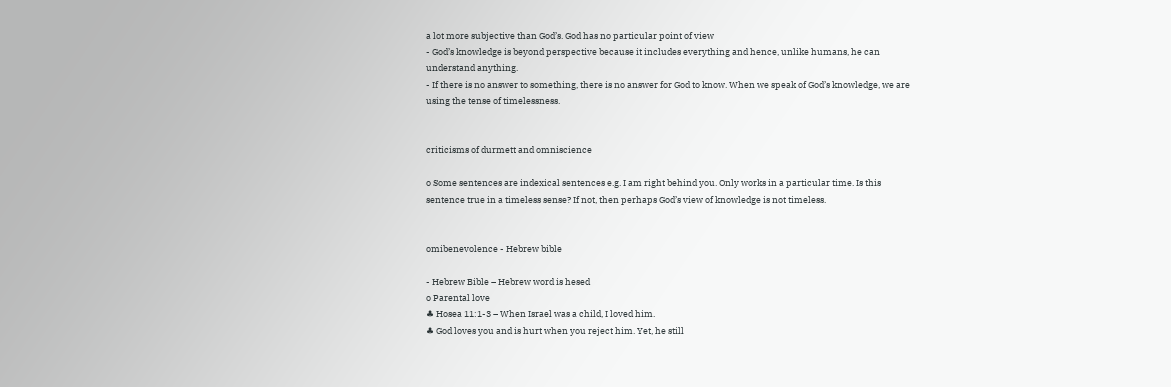a lot more subjective than God’s. God has no particular point of view
- God’s knowledge is beyond perspective because it includes everything and hence, unlike humans, he can understand anything.
- If there is no answer to something, there is no answer for God to know. When we speak of God’s knowledge, we are using the tense of timelessness.


criticisms of durmett and omniscience

o Some sentences are indexical sentences e.g. I am right behind you. Only works in a particular time. Is this sentence true in a timeless sense? If not, then perhaps God’s view of knowledge is not timeless.


omibenevolence - Hebrew bible

- Hebrew Bible – Hebrew word is hesed
o Parental love
♣ Hosea 11:1-3 – When Israel was a child, I loved him.
♣ God loves you and is hurt when you reject him. Yet, he still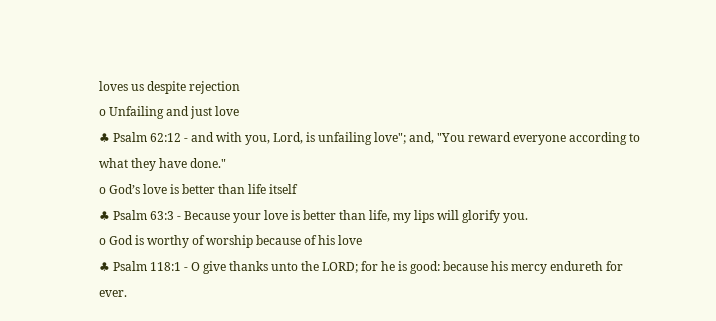loves us despite rejection
o Unfailing and just love
♣ Psalm 62:12 - and with you, Lord, is unfailing love"; and, "You reward everyone according to what they have done."
o God’s love is better than life itself
♣ Psalm 63:3 - Because your love is better than life, my lips will glorify you.
o God is worthy of worship because of his love
♣ Psalm 118:1 - O give thanks unto the LORD; for he is good: because his mercy endureth for ever.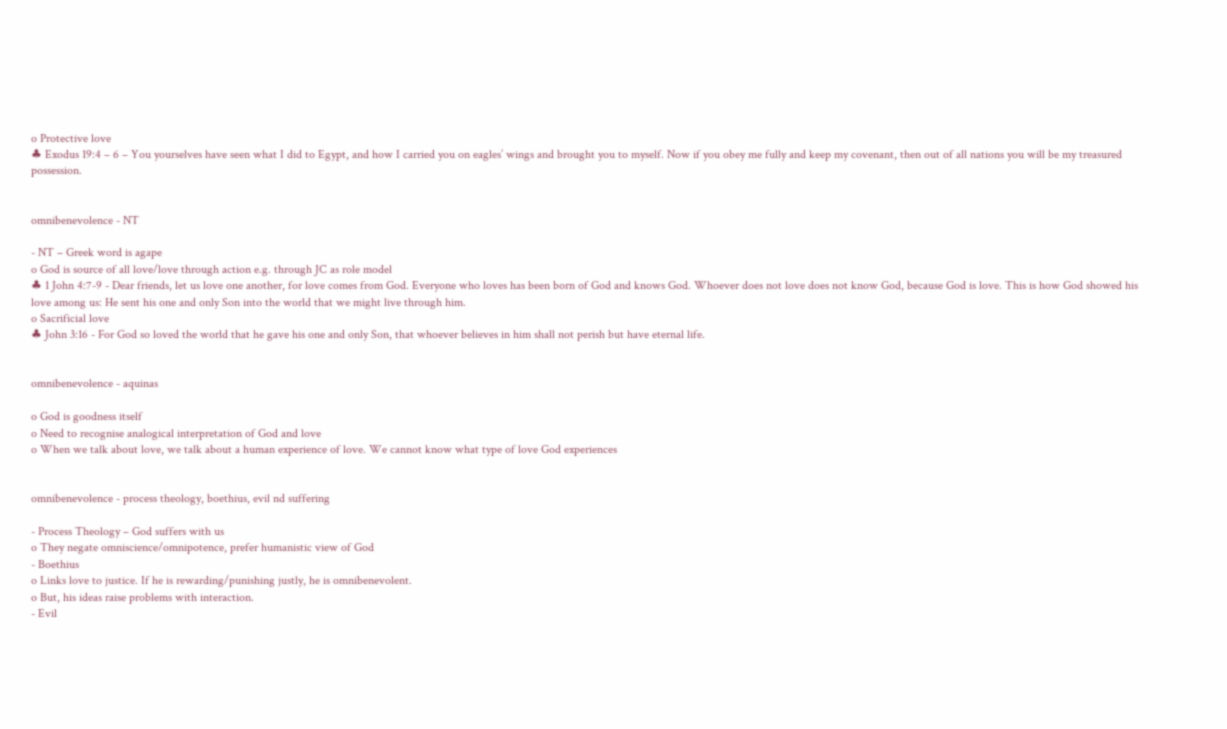o Protective love
♣ Exodus 19:4 – 6 – You yourselves have seen what I did to Egypt, and how I carried you on eagles’ wings and brought you to myself. Now if you obey me fully and keep my covenant, then out of all nations you will be my treasured possession.


omnibenevolence - NT

- NT – Greek word is agape
o God is source of all love/love through action e.g. through JC as role model
♣ 1 John 4:7-9 - Dear friends, let us love one another, for love comes from God. Everyone who loves has been born of God and knows God. Whoever does not love does not know God, because God is love. This is how God showed his love among us: He sent his one and only Son into the world that we might live through him.
o Sacrificial love
♣ John 3:16 - For God so loved the world that he gave his one and only Son, that whoever believes in him shall not perish but have eternal life.


omnibenevolence - aquinas

o God is goodness itself
o Need to recognise analogical interpretation of God and love
o When we talk about love, we talk about a human experience of love. We cannot know what type of love God experiences


omnibenevolence - process theology, boethius, evil nd suffering

- Process Theology – God suffers with us
o They negate omniscience/omnipotence, prefer humanistic view of God
- Boethius
o Links love to justice. If he is rewarding/punishing justly, he is omnibenevolent.
o But, his ideas raise problems with interaction.
- Evil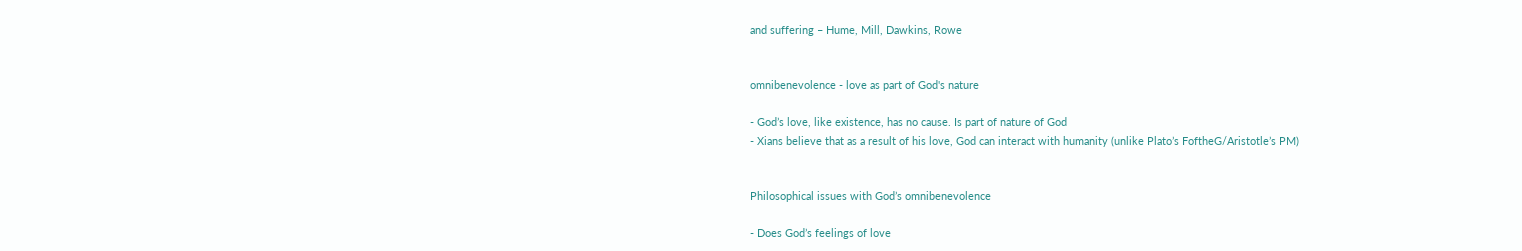and suffering – Hume, Mill, Dawkins, Rowe


omnibenevolence - love as part of God's nature

- God’s love, like existence, has no cause. Is part of nature of God
- Xians believe that as a result of his love, God can interact with humanity (unlike Plato’s FoftheG/Aristotle’s PM)


Philosophical issues with God’s omnibenevolence

- Does God’s feelings of love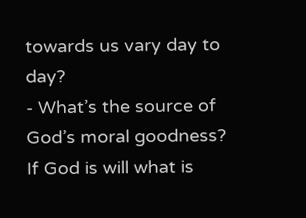towards us vary day to day?
- What’s the source of God’s moral goodness? If God is will what is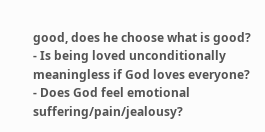good, does he choose what is good?
- Is being loved unconditionally meaningless if God loves everyone?
- Does God feel emotional suffering/pain/jealousy?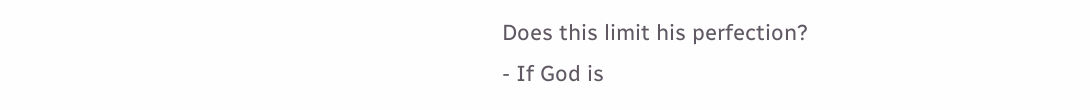Does this limit his perfection?
- If God is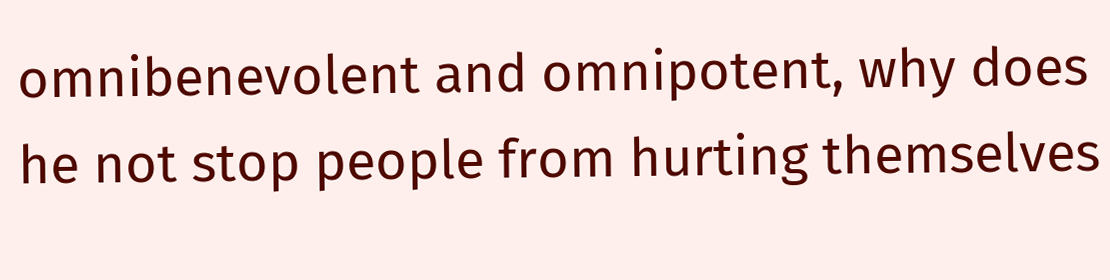omnibenevolent and omnipotent, why does he not stop people from hurting themselves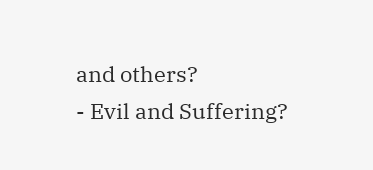and others?
- Evil and Suffering?